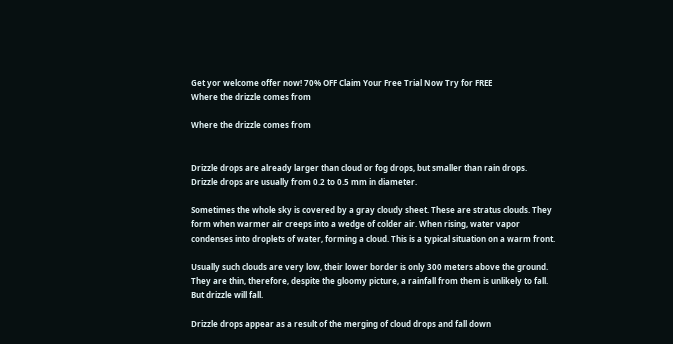Get yor welcome offer now! 70% OFF Claim Your Free Trial Now Try for FREE
Where the drizzle comes from

Where the drizzle comes from


Drizzle drops are already larger than cloud or fog drops, but smaller than rain drops. Drizzle drops are usually from 0.2 to 0.5 mm in diameter.

Sometimes the whole sky is covered by a gray cloudy sheet. These are stratus clouds. They form when warmer air creeps into a wedge of colder air. When rising, water vapor condenses into droplets of water, forming a cloud. This is a typical situation on a warm front.

Usually such clouds are very low, their lower border is only 300 meters above the ground. They are thin, therefore, despite the gloomy picture, a rainfall from them is unlikely to fall. But drizzle will fall.

Drizzle drops appear as a result of the merging of cloud drops and fall down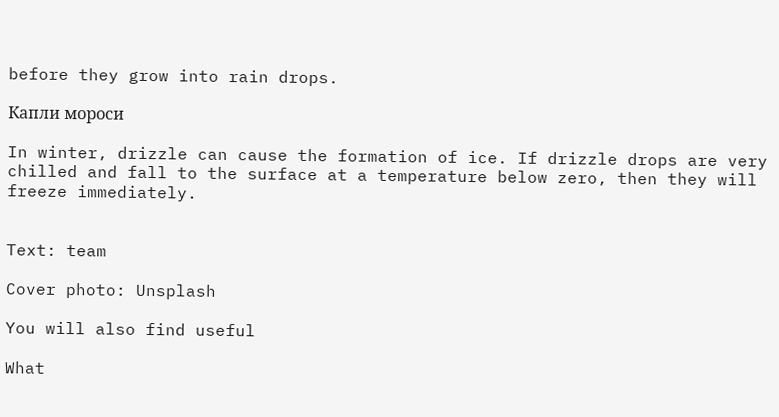before they grow into rain drops.

Капли мороси

In winter, drizzle can cause the formation of ice. If drizzle drops are very chilled and fall to the surface at a temperature below zero, then they will freeze immediately.


Text: team

Cover photo: Unsplash

You will also find useful

What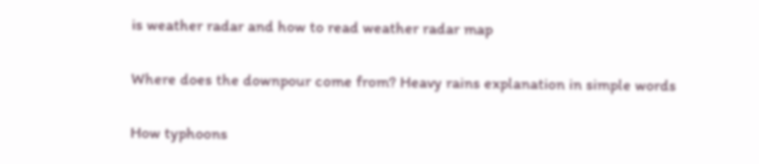is weather radar and how to read weather radar map

Where does the downpour come from? Heavy rains explanation in simple words

How typhoons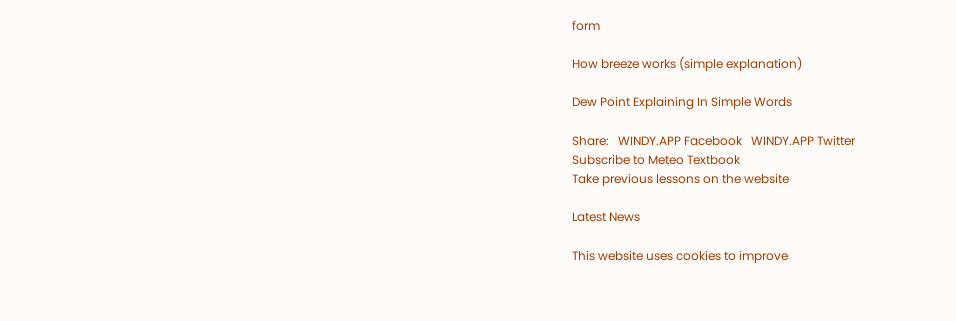form

How breeze works (simple explanation)

Dew Point Explaining In Simple Words

Share:   WINDY.APP Facebook   WINDY.APP Twitter
Subscribe to Meteo Textbook
Take previous lessons on the website

Latest News

This website uses cookies to improve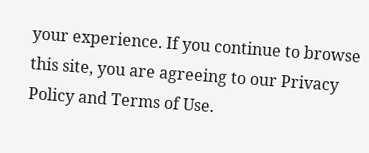your experience. If you continue to browse this site, you are agreeing to our Privacy Policy and Terms of Use.